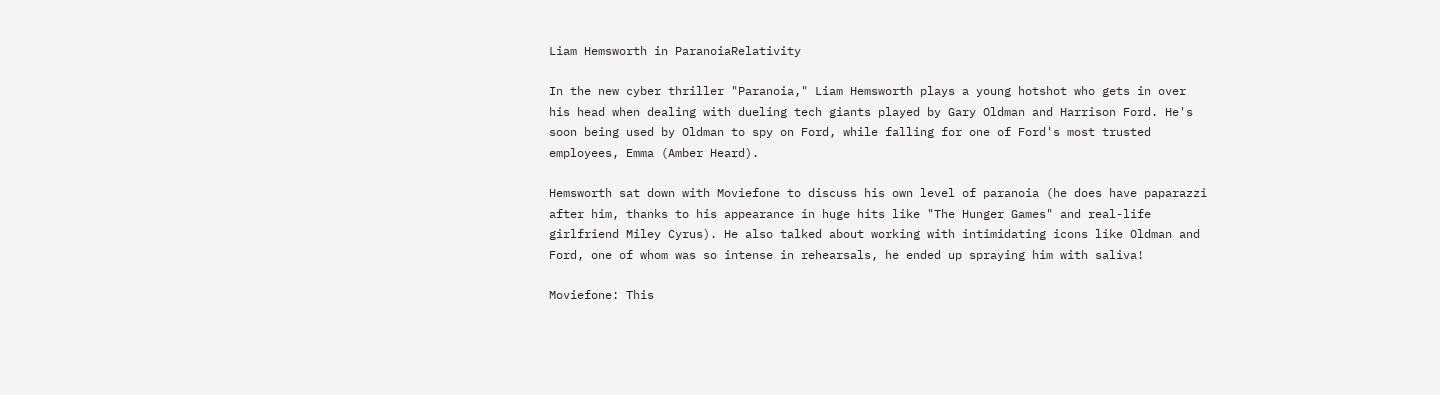Liam Hemsworth in ParanoiaRelativity

In the new cyber thriller "Paranoia," Liam Hemsworth plays a young hotshot who gets in over his head when dealing with dueling tech giants played by Gary Oldman and Harrison Ford. He's soon being used by Oldman to spy on Ford, while falling for one of Ford's most trusted employees, Emma (Amber Heard).

Hemsworth sat down with Moviefone to discuss his own level of paranoia (he does have paparazzi after him, thanks to his appearance in huge hits like "The Hunger Games" and real-life girlfriend Miley Cyrus). He also talked about working with intimidating icons like Oldman and Ford, one of whom was so intense in rehearsals, he ended up spraying him with saliva!

Moviefone: This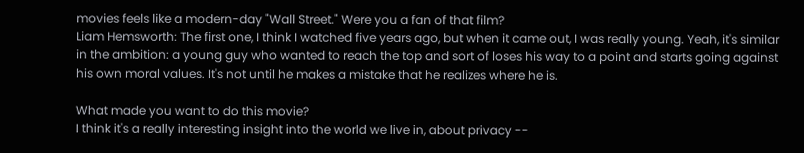movies feels like a modern-day "Wall Street." Were you a fan of that film?
Liam Hemsworth: The first one, I think I watched five years ago, but when it came out, I was really young. Yeah, it's similar in the ambition: a young guy who wanted to reach the top and sort of loses his way to a point and starts going against his own moral values. It's not until he makes a mistake that he realizes where he is.

What made you want to do this movie?
I think it's a really interesting insight into the world we live in, about privacy --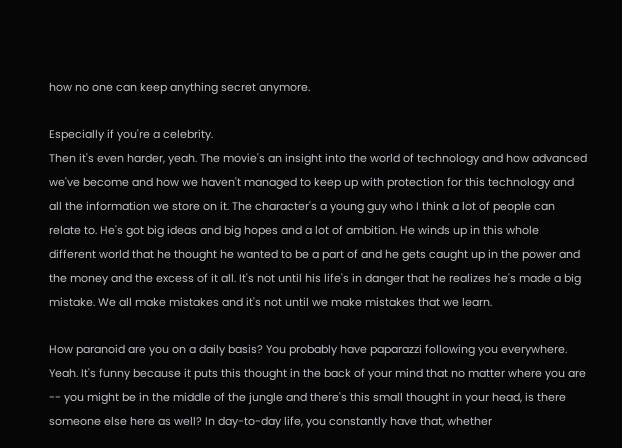how no one can keep anything secret anymore.

Especially if you're a celebrity.
Then it's even harder, yeah. The movie's an insight into the world of technology and how advanced we've become and how we haven't managed to keep up with protection for this technology and all the information we store on it. The character's a young guy who I think a lot of people can relate to. He's got big ideas and big hopes and a lot of ambition. He winds up in this whole different world that he thought he wanted to be a part of and he gets caught up in the power and the money and the excess of it all. It's not until his life's in danger that he realizes he's made a big mistake. We all make mistakes and it's not until we make mistakes that we learn.

How paranoid are you on a daily basis? You probably have paparazzi following you everywhere.
Yeah. It's funny because it puts this thought in the back of your mind that no matter where you are -- you might be in the middle of the jungle and there's this small thought in your head, is there someone else here as well? In day-to-day life, you constantly have that, whether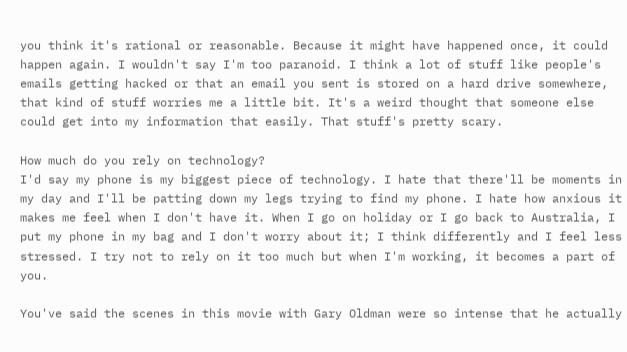you think it's rational or reasonable. Because it might have happened once, it could happen again. I wouldn't say I'm too paranoid. I think a lot of stuff like people's emails getting hacked or that an email you sent is stored on a hard drive somewhere, that kind of stuff worries me a little bit. It's a weird thought that someone else could get into my information that easily. That stuff's pretty scary.

How much do you rely on technology?
I'd say my phone is my biggest piece of technology. I hate that there'll be moments in my day and I'll be patting down my legs trying to find my phone. I hate how anxious it makes me feel when I don't have it. When I go on holiday or I go back to Australia, I put my phone in my bag and I don't worry about it; I think differently and I feel less stressed. I try not to rely on it too much but when I'm working, it becomes a part of you.

You've said the scenes in this movie with Gary Oldman were so intense that he actually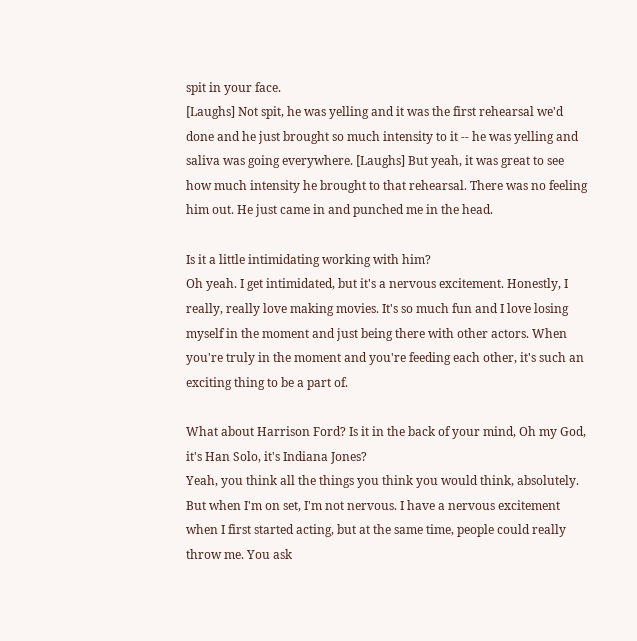spit in your face.
[Laughs] Not spit, he was yelling and it was the first rehearsal we'd done and he just brought so much intensity to it -- he was yelling and saliva was going everywhere. [Laughs] But yeah, it was great to see how much intensity he brought to that rehearsal. There was no feeling him out. He just came in and punched me in the head.

Is it a little intimidating working with him?
Oh yeah. I get intimidated, but it's a nervous excitement. Honestly, I really, really love making movies. It's so much fun and I love losing myself in the moment and just being there with other actors. When you're truly in the moment and you're feeding each other, it's such an exciting thing to be a part of.

What about Harrison Ford? Is it in the back of your mind, Oh my God, it's Han Solo, it's Indiana Jones?
Yeah, you think all the things you think you would think, absolutely. But when I'm on set, I'm not nervous. I have a nervous excitement when I first started acting, but at the same time, people could really throw me. You ask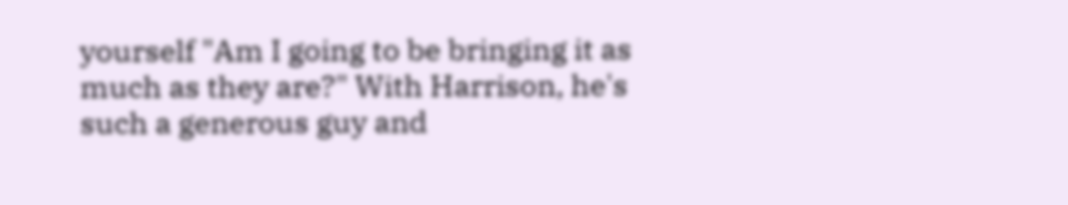yourself "Am I going to be bringing it as much as they are?" With Harrison, he's such a generous guy and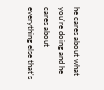he cares about what you're doing and he cares about everything else that's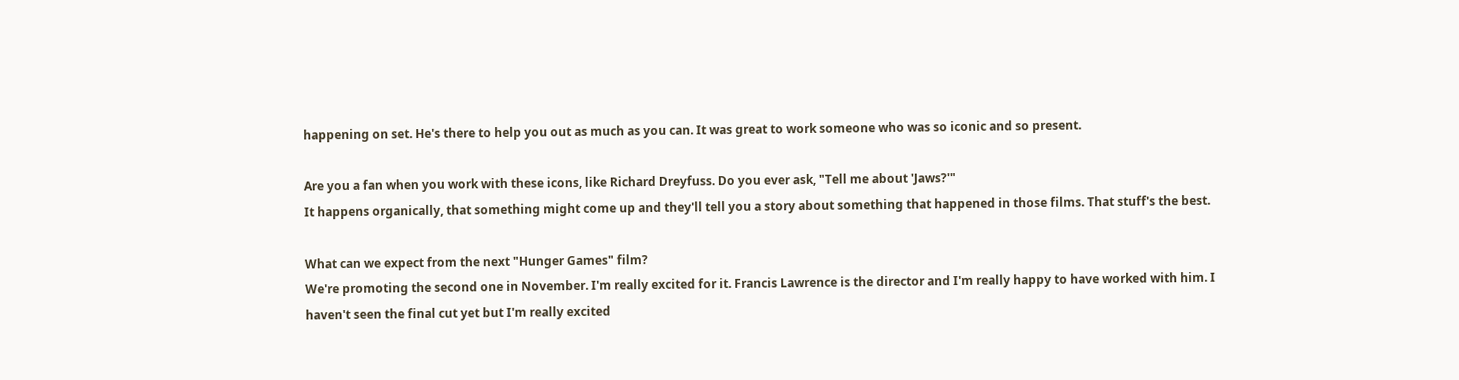happening on set. He's there to help you out as much as you can. It was great to work someone who was so iconic and so present.

Are you a fan when you work with these icons, like Richard Dreyfuss. Do you ever ask, "Tell me about 'Jaws?'"
It happens organically, that something might come up and they'll tell you a story about something that happened in those films. That stuff's the best.

What can we expect from the next "Hunger Games" film?
We're promoting the second one in November. I'm really excited for it. Francis Lawrence is the director and I'm really happy to have worked with him. I haven't seen the final cut yet but I'm really excited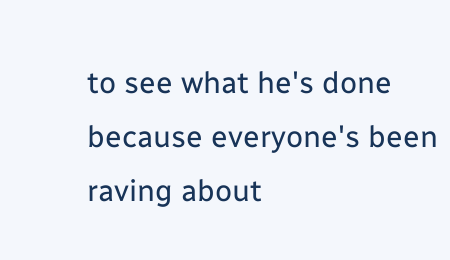to see what he's done because everyone's been raving about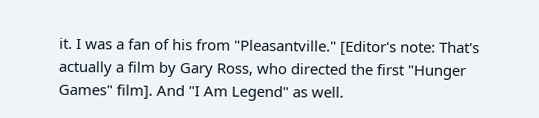it. I was a fan of his from "Pleasantville." [Editor's note: That's actually a film by Gary Ross, who directed the first "Hunger Games" film]. And "I Am Legend" as well.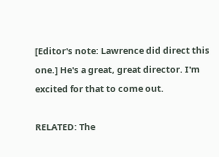[Editor's note: Lawrence did direct this one.] He's a great, great director. I'm excited for that to come out.

RELATED: The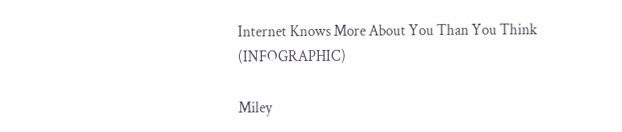Internet Knows More About You Than You Think (INFOGRAPHIC)

Miley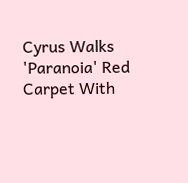Cyrus Walks 'Paranoia' Red Carpet With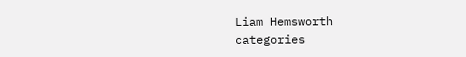Liam Hemsworth
categories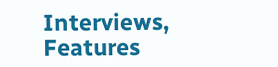Interviews, Features